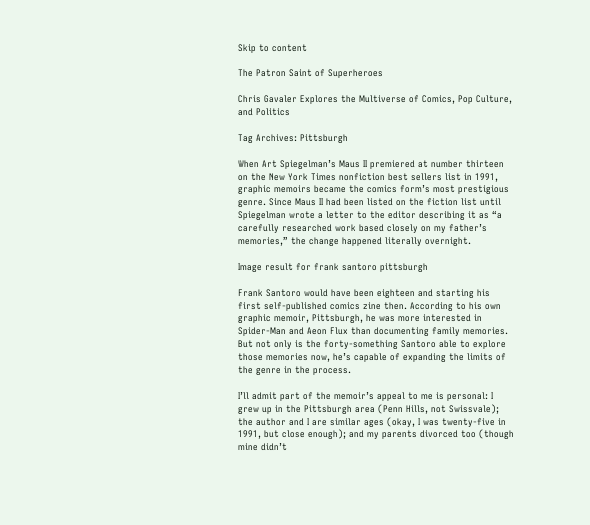Skip to content

The Patron Saint of Superheroes

Chris Gavaler Explores the Multiverse of Comics, Pop Culture, and Politics

Tag Archives: Pittsburgh

When Art Spiegelman’s Maus II premiered at number thirteen on the New York Times nonfiction best sellers list in 1991, graphic memoirs became the comics form’s most prestigious genre. Since Maus II had been listed on the fiction list until Spiegelman wrote a letter to the editor describing it as “a carefully researched work based closely on my father’s memories,” the change happened literally overnight.

Image result for frank santoro pittsburgh

Frank Santoro would have been eighteen and starting his first self-published comics zine then. According to his own graphic memoir, Pittsburgh, he was more interested in Spider-Man and Aeon Flux than documenting family memories. But not only is the forty-something Santoro able to explore those memories now, he’s capable of expanding the limits of the genre in the process.

I’ll admit part of the memoir’s appeal to me is personal: I grew up in the Pittsburgh area (Penn Hills, not Swissvale); the author and I are similar ages (okay, I was twenty-five in 1991, but close enough); and my parents divorced too (though mine didn’t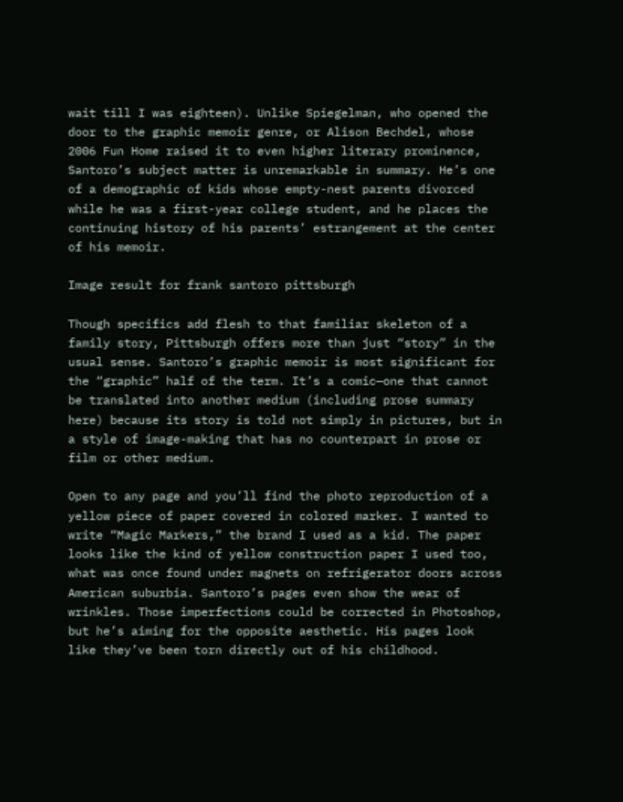wait till I was eighteen). Unlike Spiegelman, who opened the door to the graphic memoir genre, or Alison Bechdel, whose 2006 Fun Home raised it to even higher literary prominence, Santoro’s subject matter is unremarkable in summary. He’s one of a demographic of kids whose empty-nest parents divorced while he was a first-year college student, and he places the continuing history of his parents’ estrangement at the center of his memoir.

Image result for frank santoro pittsburgh

Though specifics add flesh to that familiar skeleton of a family story, Pittsburgh offers more than just “story” in the usual sense. Santoro’s graphic memoir is most significant for the “graphic” half of the term. It’s a comic—one that cannot be translated into another medium (including prose summary here) because its story is told not simply in pictures, but in a style of image-making that has no counterpart in prose or film or other medium.

Open to any page and you’ll find the photo reproduction of a yellow piece of paper covered in colored marker. I wanted to write “Magic Markers,” the brand I used as a kid. The paper looks like the kind of yellow construction paper I used too, what was once found under magnets on refrigerator doors across American suburbia. Santoro’s pages even show the wear of wrinkles. Those imperfections could be corrected in Photoshop, but he’s aiming for the opposite aesthetic. His pages look like they’ve been torn directly out of his childhood.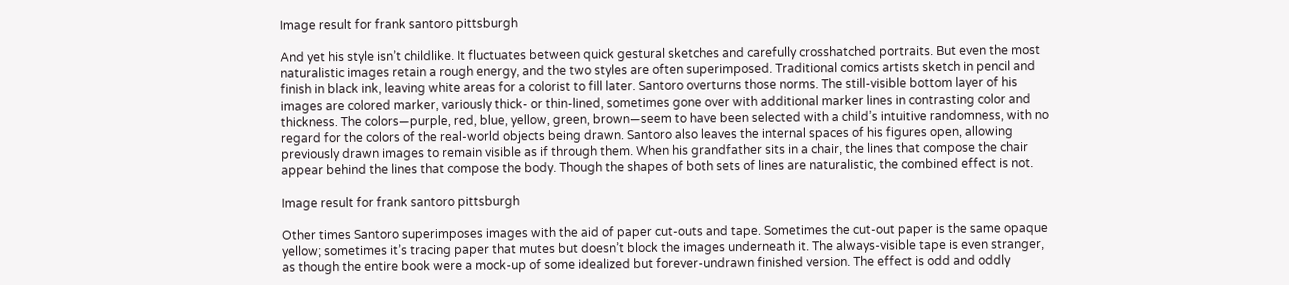Image result for frank santoro pittsburgh

And yet his style isn’t childlike. It fluctuates between quick gestural sketches and carefully crosshatched portraits. But even the most naturalistic images retain a rough energy, and the two styles are often superimposed. Traditional comics artists sketch in pencil and finish in black ink, leaving white areas for a colorist to fill later. Santoro overturns those norms. The still-visible bottom layer of his images are colored marker, variously thick- or thin-lined, sometimes gone over with additional marker lines in contrasting color and thickness. The colors—purple, red, blue, yellow, green, brown—seem to have been selected with a child’s intuitive randomness, with no regard for the colors of the real-world objects being drawn. Santoro also leaves the internal spaces of his figures open, allowing previously drawn images to remain visible as if through them. When his grandfather sits in a chair, the lines that compose the chair appear behind the lines that compose the body. Though the shapes of both sets of lines are naturalistic, the combined effect is not.

Image result for frank santoro pittsburgh

Other times Santoro superimposes images with the aid of paper cut-outs and tape. Sometimes the cut-out paper is the same opaque yellow; sometimes it’s tracing paper that mutes but doesn’t block the images underneath it. The always-visible tape is even stranger, as though the entire book were a mock-up of some idealized but forever-undrawn finished version. The effect is odd and oddly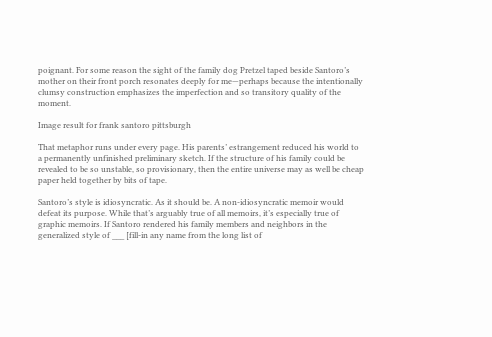poignant. For some reason the sight of the family dog Pretzel taped beside Santoro’s mother on their front porch resonates deeply for me—perhaps because the intentionally clumsy construction emphasizes the imperfection and so transitory quality of the moment.

Image result for frank santoro pittsburgh

That metaphor runs under every page. His parents’ estrangement reduced his world to a permanently unfinished preliminary sketch. If the structure of his family could be revealed to be so unstable, so provisionary, then the entire universe may as well be cheap paper held together by bits of tape.

Santoro’s style is idiosyncratic. As it should be. A non-idiosyncratic memoir would defeat its purpose. While that’s arguably true of all memoirs, it’s especially true of graphic memoirs. If Santoro rendered his family members and neighbors in the generalized style of ___ [fill-in any name from the long list of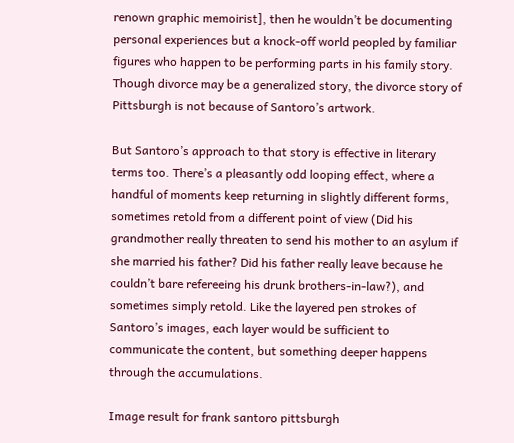renown graphic memoirist], then he wouldn’t be documenting personal experiences but a knock-off world peopled by familiar figures who happen to be performing parts in his family story. Though divorce may be a generalized story, the divorce story of Pittsburgh is not because of Santoro’s artwork.

But Santoro’s approach to that story is effective in literary terms too. There’s a pleasantly odd looping effect, where a handful of moments keep returning in slightly different forms, sometimes retold from a different point of view (Did his grandmother really threaten to send his mother to an asylum if she married his father? Did his father really leave because he couldn’t bare refereeing his drunk brothers-in-law?), and sometimes simply retold. Like the layered pen strokes of Santoro’s images, each layer would be sufficient to communicate the content, but something deeper happens through the accumulations.

Image result for frank santoro pittsburgh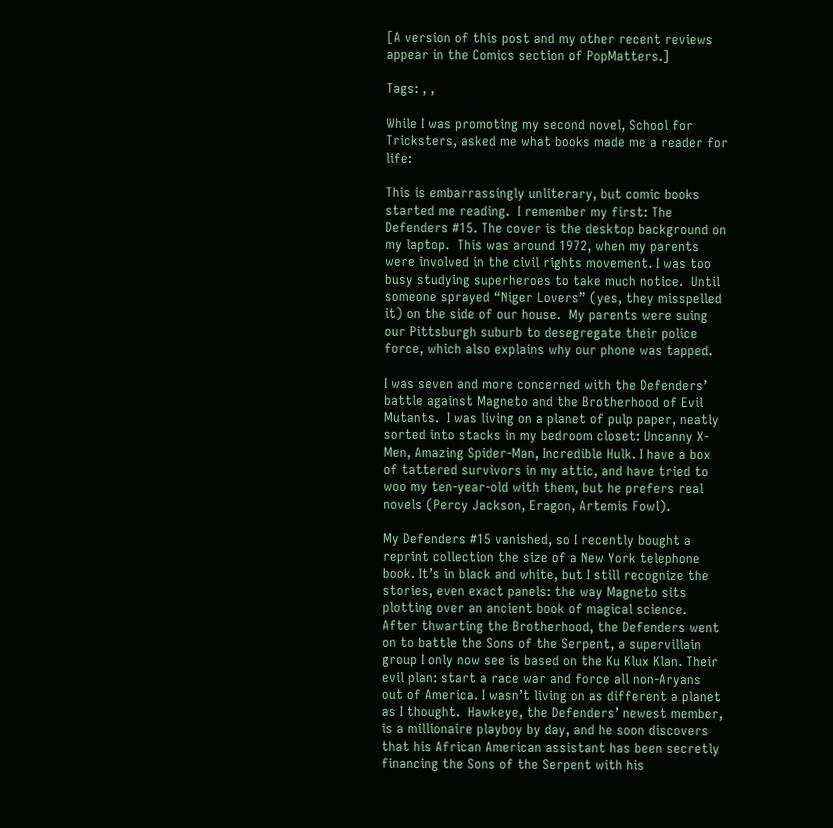[A version of this post and my other recent reviews appear in the Comics section of PopMatters.]

Tags: , ,

While I was promoting my second novel, School for Tricksters, asked me what books made me a reader for life:

This is embarrassingly unliterary, but comic books started me reading.  I remember my first: The Defenders #15. The cover is the desktop background on my laptop.  This was around 1972, when my parents were involved in the civil rights movement. I was too busy studying superheroes to take much notice.  Until someone sprayed “Niger Lovers” (yes, they misspelled it) on the side of our house.  My parents were suing our Pittsburgh suburb to desegregate their police force, which also explains why our phone was tapped.

I was seven and more concerned with the Defenders’ battle against Magneto and the Brotherhood of Evil Mutants.  I was living on a planet of pulp paper, neatly sorted into stacks in my bedroom closet: Uncanny X-Men, Amazing Spider-Man, Incredible Hulk. I have a box of tattered survivors in my attic, and have tried to woo my ten-year-old with them, but he prefers real novels (Percy Jackson, Eragon, Artemis Fowl).

My Defenders #15 vanished, so I recently bought a reprint collection the size of a New York telephone book. It’s in black and white, but I still recognize the stories, even exact panels: the way Magneto sits plotting over an ancient book of magical science. After thwarting the Brotherhood, the Defenders went on to battle the Sons of the Serpent, a supervillain group I only now see is based on the Ku Klux Klan. Their evil plan: start a race war and force all non-Aryans out of America. I wasn’t living on as different a planet as I thought.  Hawkeye, the Defenders’ newest member, is a millionaire playboy by day, and he soon discovers that his African American assistant has been secretly financing the Sons of the Serpent with his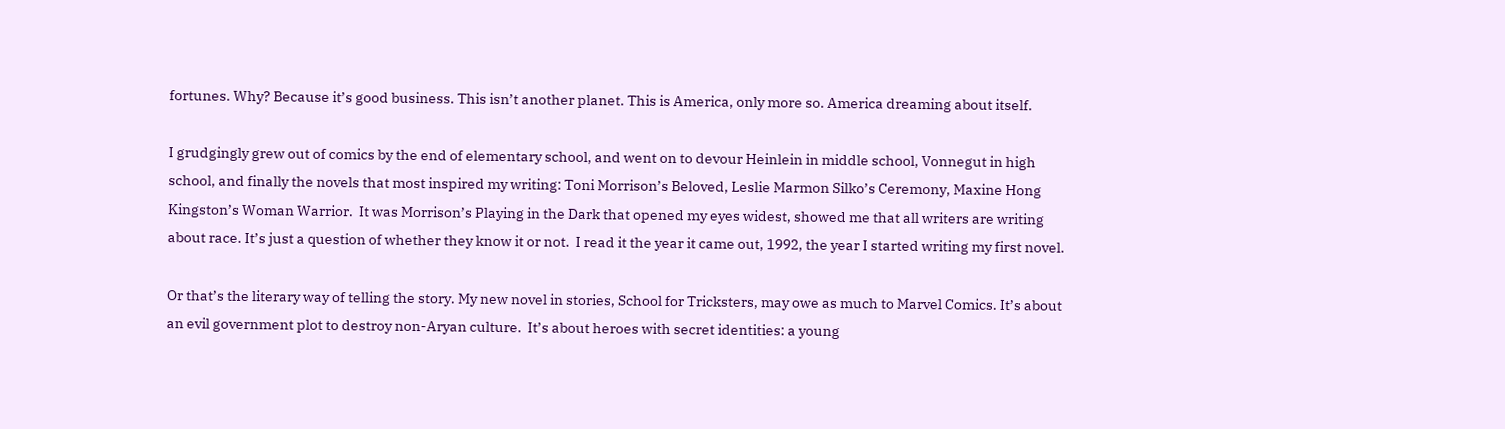fortunes. Why? Because it’s good business. This isn’t another planet. This is America, only more so. America dreaming about itself.

I grudgingly grew out of comics by the end of elementary school, and went on to devour Heinlein in middle school, Vonnegut in high school, and finally the novels that most inspired my writing: Toni Morrison’s Beloved, Leslie Marmon Silko’s Ceremony, Maxine Hong Kingston’s Woman Warrior.  It was Morrison’s Playing in the Dark that opened my eyes widest, showed me that all writers are writing about race. It’s just a question of whether they know it or not.  I read it the year it came out, 1992, the year I started writing my first novel.

Or that’s the literary way of telling the story. My new novel in stories, School for Tricksters, may owe as much to Marvel Comics. It’s about an evil government plot to destroy non-Aryan culture.  It’s about heroes with secret identities: a young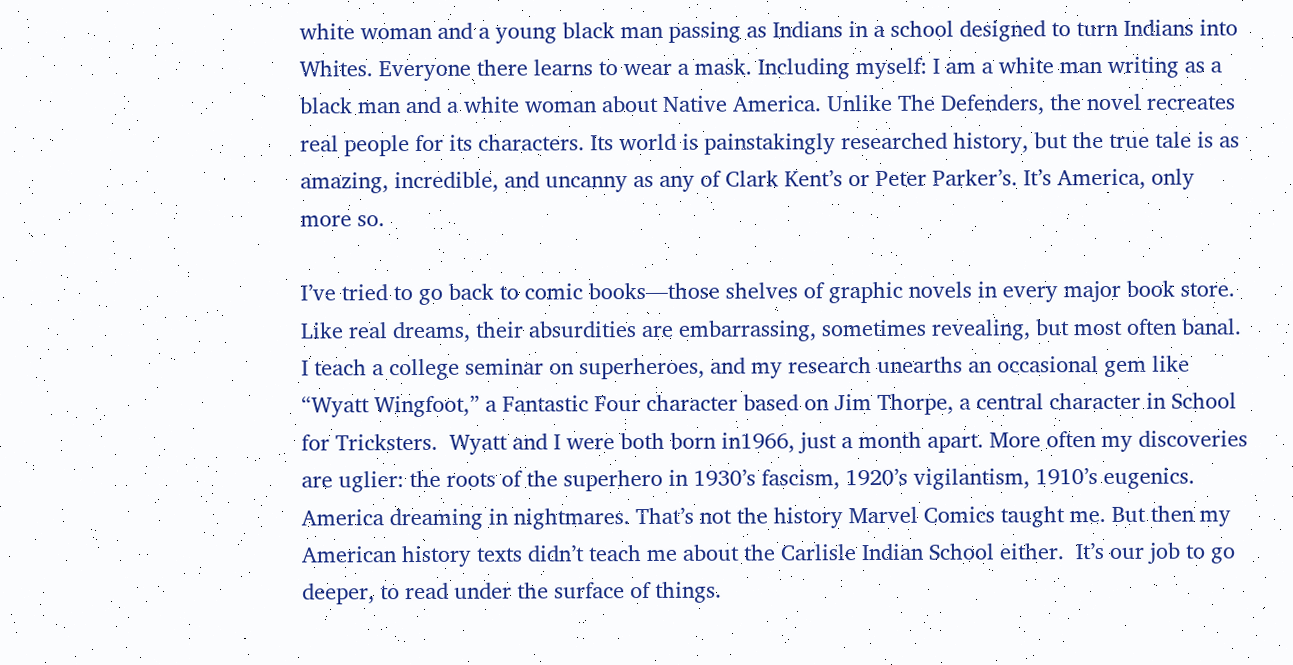white woman and a young black man passing as Indians in a school designed to turn Indians into Whites. Everyone there learns to wear a mask. Including myself: I am a white man writing as a black man and a white woman about Native America. Unlike The Defenders, the novel recreates real people for its characters. Its world is painstakingly researched history, but the true tale is as amazing, incredible, and uncanny as any of Clark Kent’s or Peter Parker’s. It’s America, only more so.

I’ve tried to go back to comic books—those shelves of graphic novels in every major book store. Like real dreams, their absurdities are embarrassing, sometimes revealing, but most often banal.  I teach a college seminar on superheroes, and my research unearths an occasional gem like “Wyatt Wingfoot,” a Fantastic Four character based on Jim Thorpe, a central character in School for Tricksters.  Wyatt and I were both born in1966, just a month apart. More often my discoveries are uglier: the roots of the superhero in 1930’s fascism, 1920’s vigilantism, 1910’s eugenics. America dreaming in nightmares. That’s not the history Marvel Comics taught me. But then my American history texts didn’t teach me about the Carlisle Indian School either.  It’s our job to go deeper, to read under the surface of things.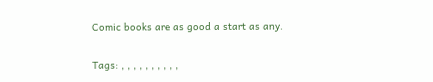Comic books are as good a start as any.

Tags: , , , , , , , , , ,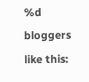%d bloggers like this: